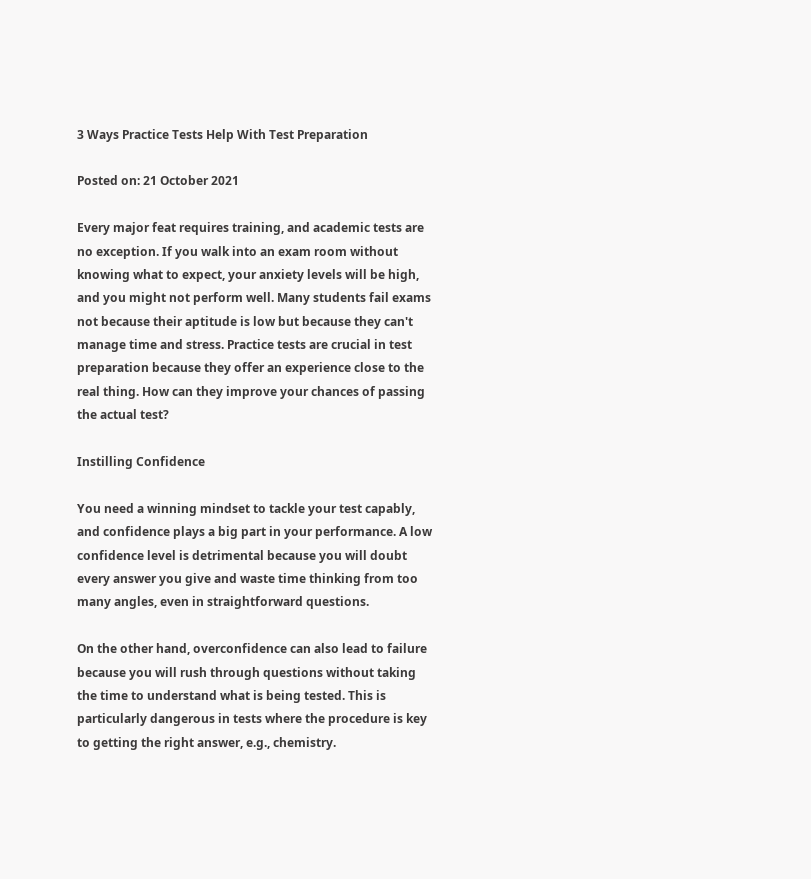3 Ways Practice Tests Help With Test Preparation

Posted on: 21 October 2021

Every major feat requires training, and academic tests are no exception. If you walk into an exam room without knowing what to expect, your anxiety levels will be high, and you might not perform well. Many students fail exams not because their aptitude is low but because they can't manage time and stress. Practice tests are crucial in test preparation because they offer an experience close to the real thing. How can they improve your chances of passing the actual test?

Instilling Confidence

You need a winning mindset to tackle your test capably, and confidence plays a big part in your performance. A low confidence level is detrimental because you will doubt every answer you give and waste time thinking from too many angles, even in straightforward questions.

On the other hand, overconfidence can also lead to failure because you will rush through questions without taking the time to understand what is being tested. This is particularly dangerous in tests where the procedure is key to getting the right answer, e.g., chemistry.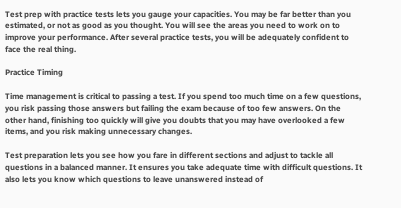Test prep with practice tests lets you gauge your capacities. You may be far better than you estimated, or not as good as you thought. You will see the areas you need to work on to improve your performance. After several practice tests, you will be adequately confident to face the real thing.

Practice Timing

Time management is critical to passing a test. If you spend too much time on a few questions, you risk passing those answers but failing the exam because of too few answers. On the other hand, finishing too quickly will give you doubts that you may have overlooked a few items, and you risk making unnecessary changes.

Test preparation lets you see how you fare in different sections and adjust to tackle all questions in a balanced manner. It ensures you take adequate time with difficult questions. It also lets you know which questions to leave unanswered instead of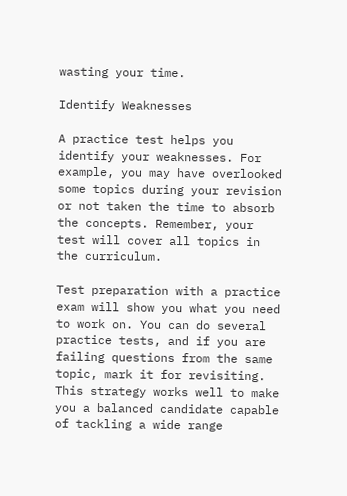wasting your time.

Identify Weaknesses

A practice test helps you identify your weaknesses. For example, you may have overlooked some topics during your revision or not taken the time to absorb the concepts. Remember, your test will cover all topics in the curriculum.

Test preparation with a practice exam will show you what you need to work on. You can do several practice tests, and if you are failing questions from the same topic, mark it for revisiting. This strategy works well to make you a balanced candidate capable of tackling a wide range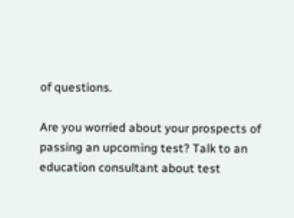of questions.

Are you worried about your prospects of passing an upcoming test? Talk to an education consultant about test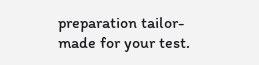preparation tailor-made for your test.